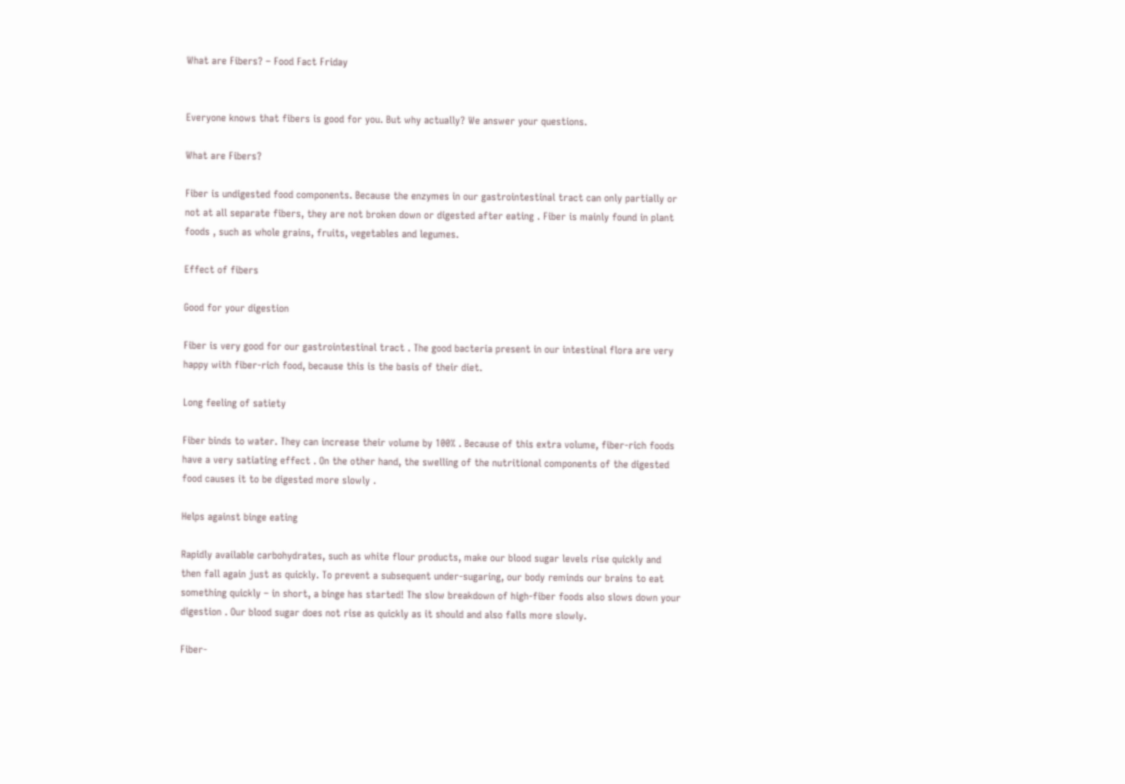What are Fibers? – Food Fact Friday


Everyone knows that fibers is good for you. But why actually? We answer your questions.

What are Fibers?

Fiber is undigested food components. Because the enzymes in our gastrointestinal tract can only partially or not at all separate fibers, they are not broken down or digested after eating . Fiber is mainly found in plant foods , such as whole grains, fruits, vegetables and legumes.

Effect of fibers

Good for your digestion

Fiber is very good for our gastrointestinal tract . The good bacteria present in our intestinal flora are very happy with fiber-rich food, because this is the basis of their diet.

Long feeling of satiety

Fiber binds to water. They can increase their volume by 100% . Because of this extra volume, fiber-rich foods have a very satiating effect . On the other hand, the swelling of the nutritional components of the digested food causes it to be digested more slowly .

Helps against binge eating

Rapidly available carbohydrates, such as white flour products, make our blood sugar levels rise quickly and then fall again just as quickly. To prevent a subsequent under-sugaring, our body reminds our brains to eat something quickly – in short, a binge has started! The slow breakdown of high-fiber foods also slows down your digestion . Our blood sugar does not rise as quickly as it should and also falls more slowly.

Fiber-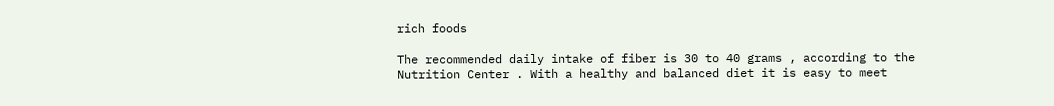rich foods

The recommended daily intake of fiber is 30 to 40 grams , according to the Nutrition Center . With a healthy and balanced diet it is easy to meet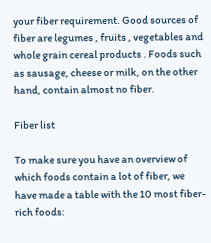your fiber requirement. Good sources of fiber are legumes , fruits , vegetables and whole grain cereal products . Foods such as sausage, cheese or milk, on the other hand, contain almost no fiber.

Fiber list

To make sure you have an overview of which foods contain a lot of fiber, we have made a table with the 10 most fiber-rich foods: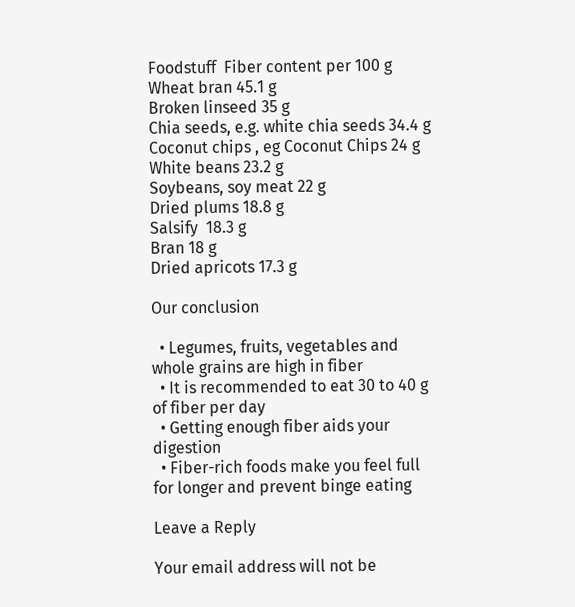Foodstuff  Fiber content per 100 g
Wheat bran 45.1 g
Broken linseed 35 g
Chia seeds, e.g. white chia seeds 34.4 g
Coconut chips , eg Coconut Chips 24 g
White beans 23.2 g
Soybeans, soy meat 22 g
Dried plums 18.8 g
Salsify  18.3 g
Bran 18 g
Dried apricots 17.3 g

Our conclusion

  • Legumes, fruits, vegetables and whole grains are high in fiber
  • It is recommended to eat 30 to 40 g of fiber per day
  • Getting enough fiber aids your digestion
  • Fiber-rich foods make you feel full for longer and prevent binge eating

Leave a Reply

Your email address will not be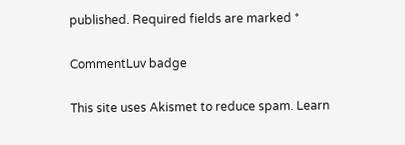published. Required fields are marked *

CommentLuv badge

This site uses Akismet to reduce spam. Learn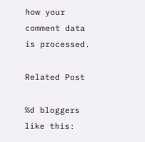how your comment data is processed.

Related Post

%d bloggers like this: